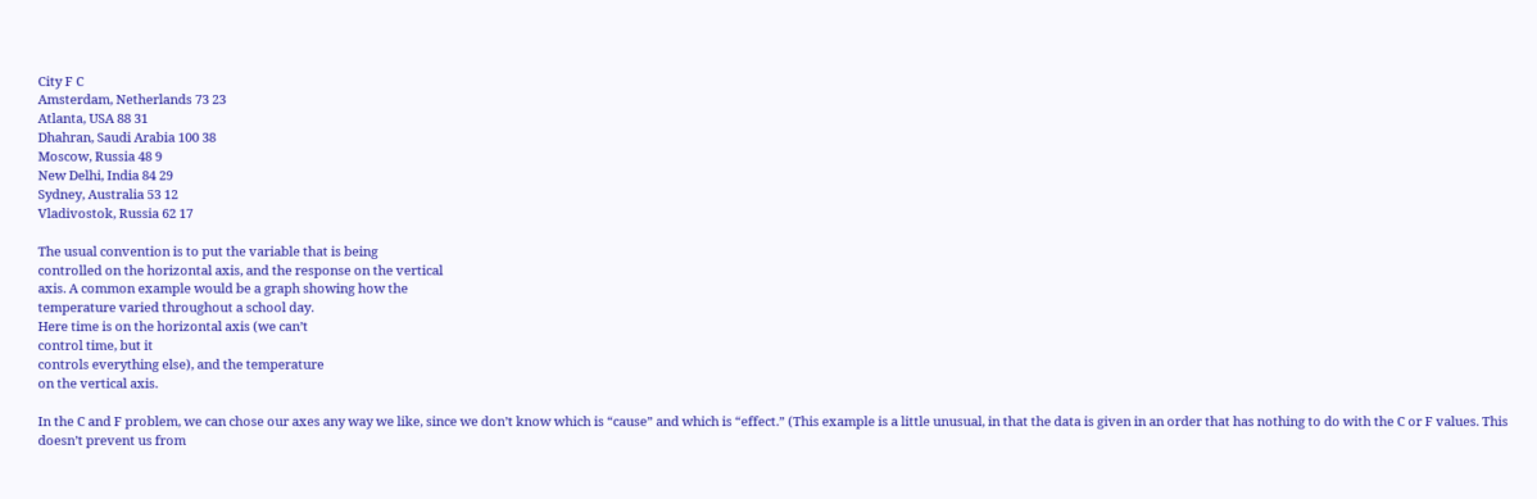City F C
Amsterdam, Netherlands 73 23
Atlanta, USA 88 31
Dhahran, Saudi Arabia 100 38
Moscow, Russia 48 9
New Delhi, India 84 29
Sydney, Australia 53 12
Vladivostok, Russia 62 17

The usual convention is to put the variable that is being
controlled on the horizontal axis, and the response on the vertical
axis. A common example would be a graph showing how the
temperature varied throughout a school day.
Here time is on the horizontal axis (we can’t
control time, but it
controls everything else), and the temperature
on the vertical axis.

In the C and F problem, we can chose our axes any way we like, since we don’t know which is “cause” and which is “effect.” (This example is a little unusual, in that the data is given in an order that has nothing to do with the C or F values. This doesn’t prevent us from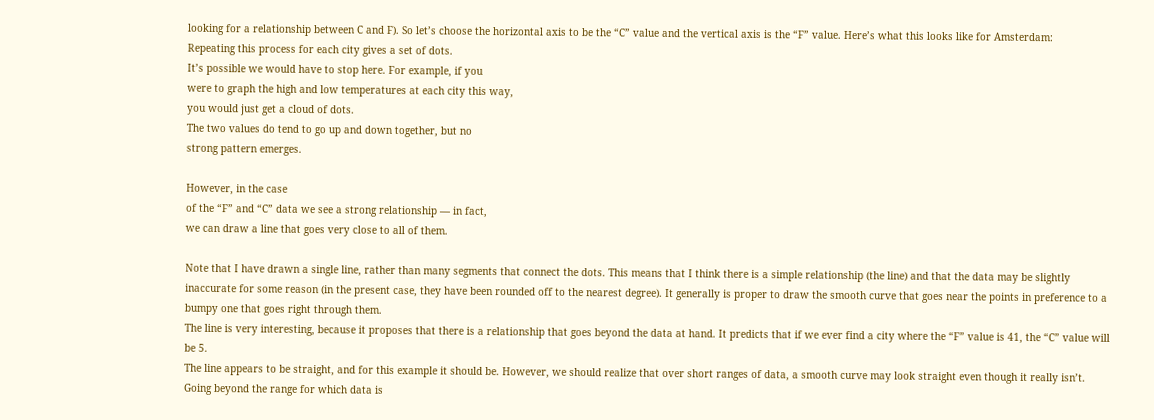looking for a relationship between C and F). So let’s choose the horizontal axis to be the “C” value and the vertical axis is the “F” value. Here’s what this looks like for Amsterdam:
Repeating this process for each city gives a set of dots.
It’s possible we would have to stop here. For example, if you
were to graph the high and low temperatures at each city this way,
you would just get a cloud of dots.
The two values do tend to go up and down together, but no
strong pattern emerges.

However, in the case
of the “F” and “C” data we see a strong relationship — in fact,
we can draw a line that goes very close to all of them.

Note that I have drawn a single line, rather than many segments that connect the dots. This means that I think there is a simple relationship (the line) and that the data may be slightly inaccurate for some reason (in the present case, they have been rounded off to the nearest degree). It generally is proper to draw the smooth curve that goes near the points in preference to a bumpy one that goes right through them.
The line is very interesting, because it proposes that there is a relationship that goes beyond the data at hand. It predicts that if we ever find a city where the “F” value is 41, the “C” value will be 5.
The line appears to be straight, and for this example it should be. However, we should realize that over short ranges of data, a smooth curve may look straight even though it really isn’t. Going beyond the range for which data is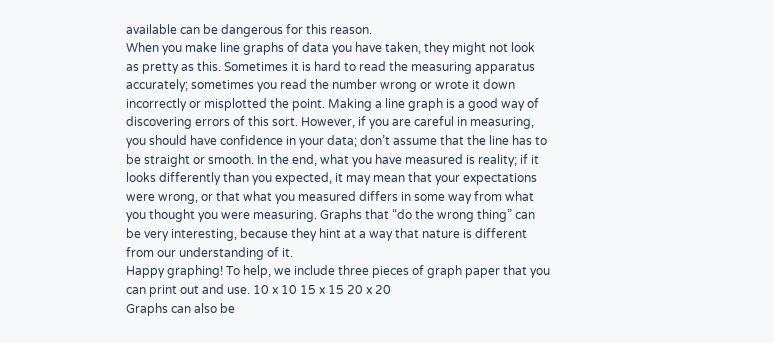available can be dangerous for this reason.
When you make line graphs of data you have taken, they might not look as pretty as this. Sometimes it is hard to read the measuring apparatus accurately; sometimes you read the number wrong or wrote it down incorrectly or misplotted the point. Making a line graph is a good way of discovering errors of this sort. However, if you are careful in measuring, you should have confidence in your data; don’t assume that the line has to be straight or smooth. In the end, what you have measured is reality; if it looks differently than you expected, it may mean that your expectations were wrong, or that what you measured differs in some way from what you thought you were measuring. Graphs that “do the wrong thing” can be very interesting, because they hint at a way that nature is different from our understanding of it.
Happy graphing! To help, we include three pieces of graph paper that you can print out and use. 10 x 10 15 x 15 20 x 20
Graphs can also be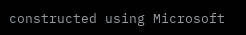constructed using Microsoft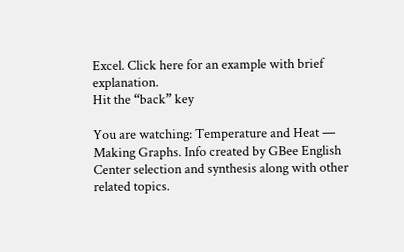Excel. Click here for an example with brief explanation.
Hit the “back” key

You are watching: Temperature and Heat — Making Graphs. Info created by GBee English Center selection and synthesis along with other related topics.